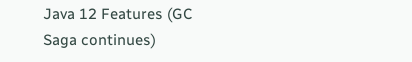Java 12 Features (GC Saga continues)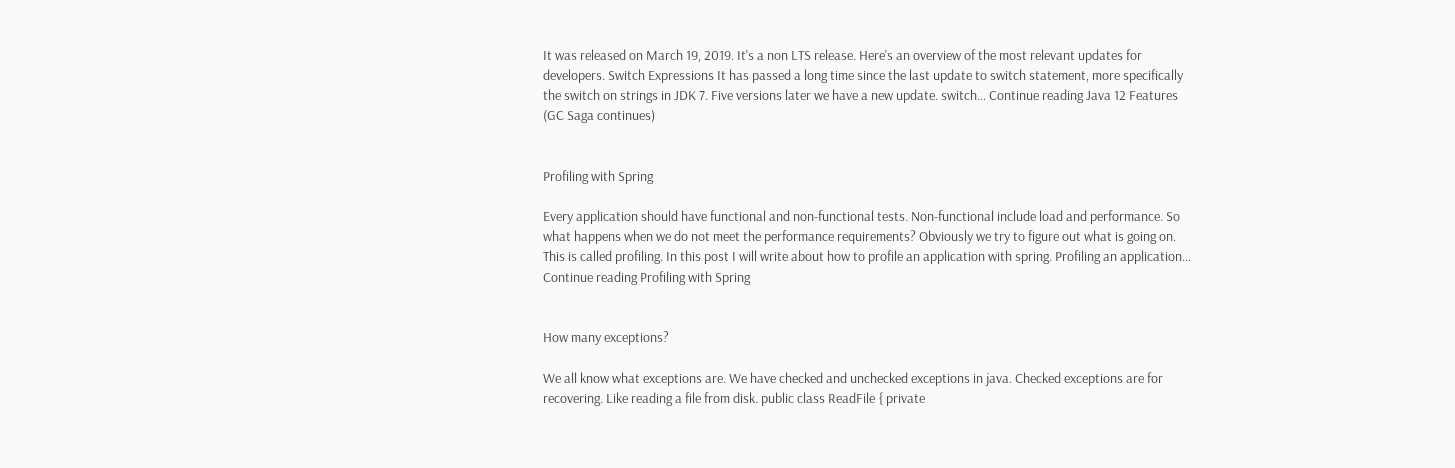It was released on March 19, 2019. It's a non LTS release. Here's an overview of the most relevant updates for developers. Switch Expressions It has passed a long time since the last update to switch statement, more specifically the switch on strings in JDK 7. Five versions later we have a new update. switch… Continue reading Java 12 Features (GC Saga continues)


Profiling with Spring

Every application should have functional and non-functional tests. Non-functional include load and performance. So what happens when we do not meet the performance requirements? Obviously we try to figure out what is going on. This is called profiling. In this post I will write about how to profile an application with spring. Profiling an application… Continue reading Profiling with Spring


How many exceptions?

We all know what exceptions are. We have checked and unchecked exceptions in java. Checked exceptions are for recovering. Like reading a file from disk. public class ReadFile { private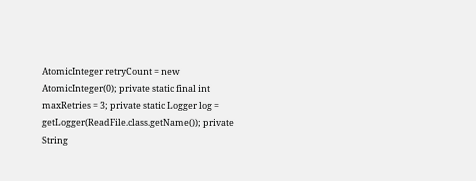AtomicInteger retryCount = new AtomicInteger(0); private static final int maxRetries = 3; private static Logger log = getLogger(ReadFile.class.getName()); private String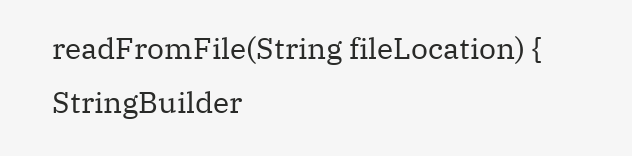readFromFile(String fileLocation) { StringBuilder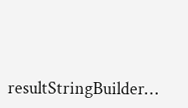resultStringBuilder…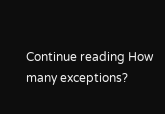Continue reading How many exceptions?